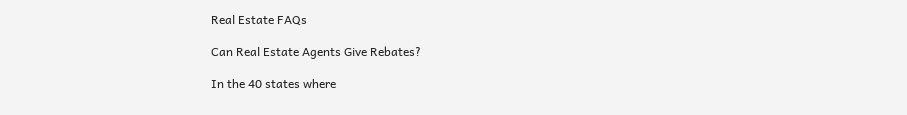Real Estate FAQs

Can Real Estate Agents Give Rebates?

In the 40 states where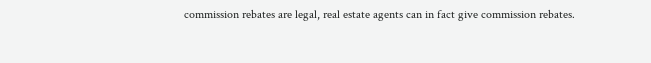commission rebates are legal, real estate agents can in fact give commission rebates.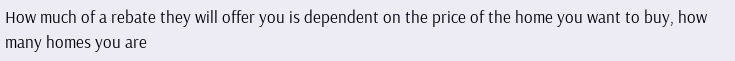How much of a rebate they will offer you is dependent on the price of the home you want to buy, how many homes you are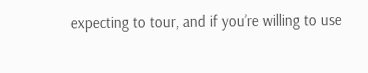expecting to tour, and if you’re willing to use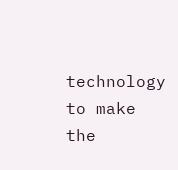technology to make the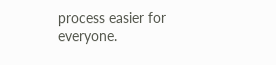process easier for everyone.